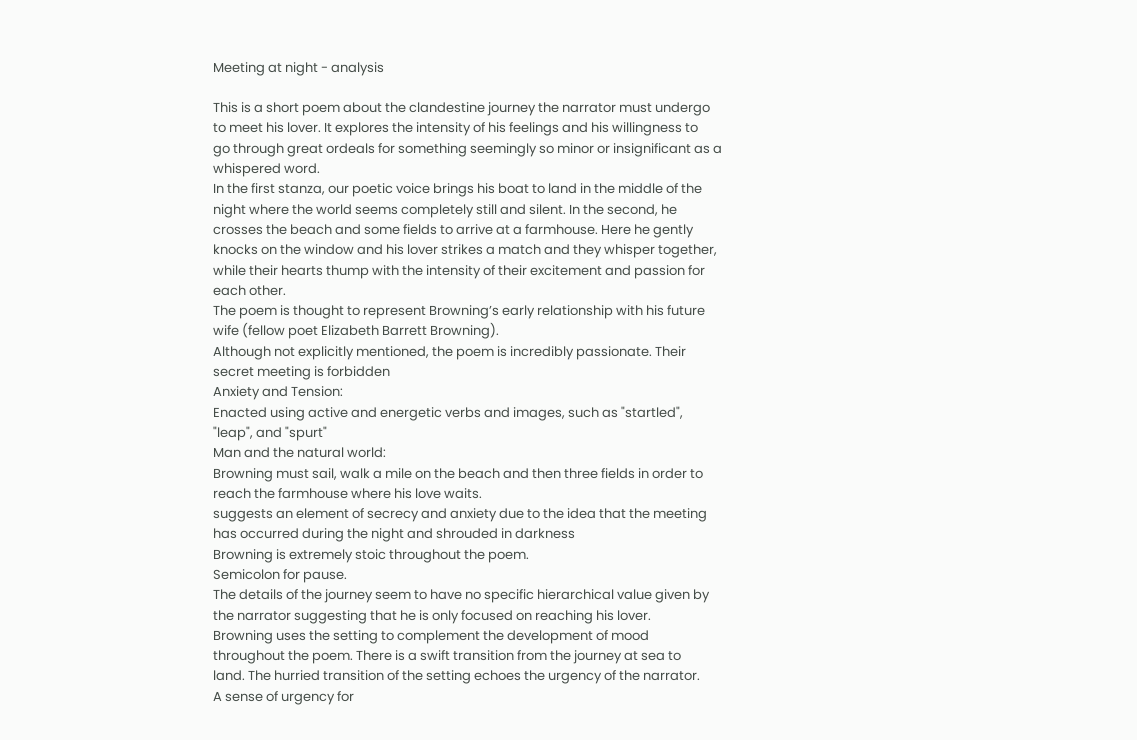Meeting at night - analysis

This is a short poem about the clandestine journey the narrator must undergo
to meet his lover. It explores the intensity of his feelings and his willingness to
go through great ordeals for something seemingly so minor or insignificant as a
whispered word.
In the first stanza, our poetic voice brings his boat to land in the middle of the
night where the world seems completely still and silent. In the second, he
crosses the beach and some fields to arrive at a farmhouse. Here he gently
knocks on the window and his lover strikes a match and they whisper together,
while their hearts thump with the intensity of their excitement and passion for
each other.
The poem is thought to represent Browning’s early relationship with his future
wife (fellow poet Elizabeth Barrett Browning).
Although not explicitly mentioned, the poem is incredibly passionate. Their
secret meeting is forbidden
Anxiety and Tension:
Enacted using active and energetic verbs and images, such as "startled",
"leap", and "spurt"
Man and the natural world:
Browning must sail, walk a mile on the beach and then three fields in order to
reach the farmhouse where his love waits.
suggests an element of secrecy and anxiety due to the idea that the meeting
has occurred during the night and shrouded in darkness
Browning is extremely stoic throughout the poem.
Semicolon for pause.
The details of the journey seem to have no specific hierarchical value given by
the narrator suggesting that he is only focused on reaching his lover.
Browning uses the setting to complement the development of mood
throughout the poem. There is a swift transition from the journey at sea to
land. The hurried transition of the setting echoes the urgency of the narrator.
A sense of urgency for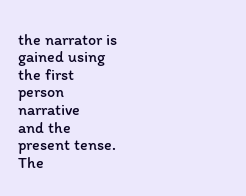the narrator is gained using the first person narrative
and the present tense. The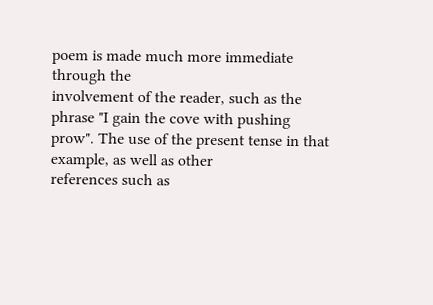poem is made much more immediate through the
involvement of the reader, such as the phrase "I gain the cove with pushing
prow". The use of the present tense in that example, as well as other
references such as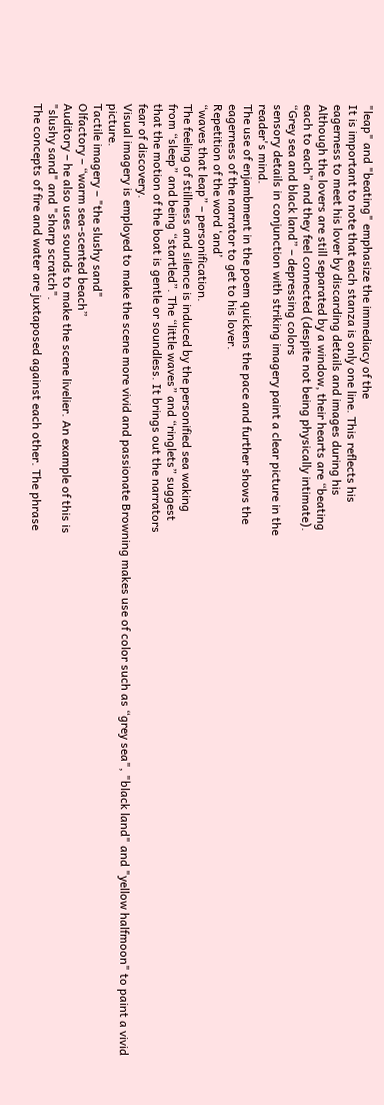"leap" and "beating" emphasize the immediacy of the
It is important to note that each stanza is only one line. This reflects his
eagerness to meet his lover by discarding details and images during his
Although the lovers are still separated by a window, their hearts are “beating
each to each” and they feel connected (despite not being physically intimate).
“Grey sea and black land” – depressing colors
sensory details in conjunction with striking imagery paint a clear picture in the
reader's mind.
The use of enjambment in the poem quickens the pace and further shows the
eagerness of the narrator to get to his lover.
Repetition of the word ‘and’
“waves that leap” – personification.
The feeling of stillness and silence is induced by the personified sea waking
from “sleep” and being “startled”. The “little waves” and “ringlets” suggest
that the motion of the boat is gentle or soundless. It brings out the narrators
fear of discovery.
Visual imagery is employed to make the scene more vivid and passionate Browning makes use of color such as “grey sea", "black land" and "yellow halfmoon" to paint a vivid picture.
Tactile imagery – "the slushy sand"
Olfactory – “warm sea-scented beach”
Auditory – he also uses sounds to make the scene livelier. An example of this is
"slushy sand" and "sharp scratch".
The concepts of fire and water are juxtaposed against each other. The phrase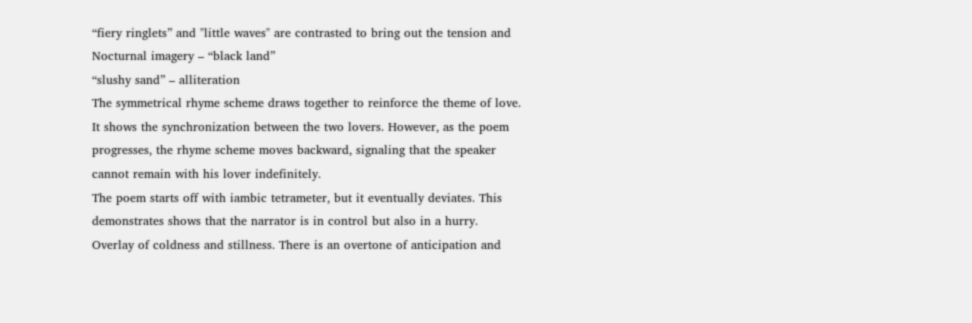“fiery ringlets” and "little waves" are contrasted to bring out the tension and
Nocturnal imagery – “black land”
“slushy sand” – alliteration
The symmetrical rhyme scheme draws together to reinforce the theme of love.
It shows the synchronization between the two lovers. However, as the poem
progresses, the rhyme scheme moves backward, signaling that the speaker
cannot remain with his lover indefinitely.
The poem starts off with iambic tetrameter, but it eventually deviates. This
demonstrates shows that the narrator is in control but also in a hurry.
Overlay of coldness and stillness. There is an overtone of anticipation and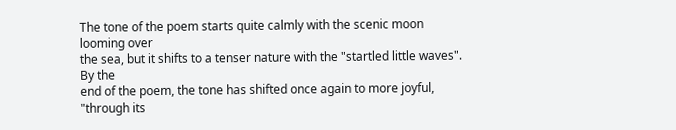The tone of the poem starts quite calmly with the scenic moon looming over
the sea, but it shifts to a tenser nature with the "startled little waves". By the
end of the poem, the tone has shifted once again to more joyful, "through its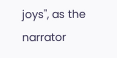joys", as the narrator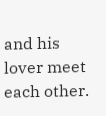and his lover meet each other.